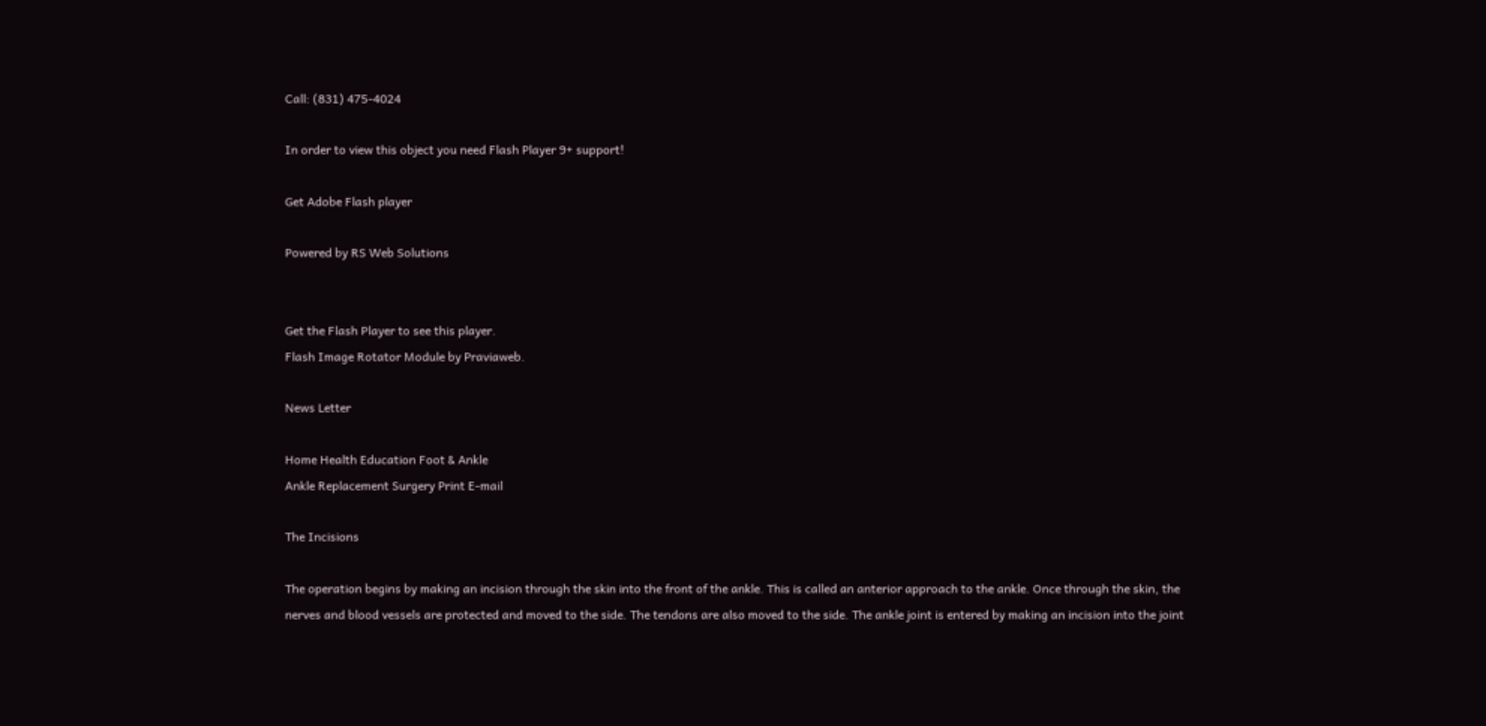Call: (831) 475-4024

In order to view this object you need Flash Player 9+ support!

Get Adobe Flash player

Powered by RS Web Solutions


Get the Flash Player to see this player.
Flash Image Rotator Module by Praviaweb.

News Letter

Home Health Education Foot & Ankle
Ankle Replacement Surgery Print E-mail

The Incisions

The operation begins by making an incision through the skin into the front of the ankle. This is called an anterior approach to the ankle. Once through the skin, the nerves and blood vessels are protected and moved to the side. The tendons are also moved to the side. The ankle joint is entered by making an incision into the joint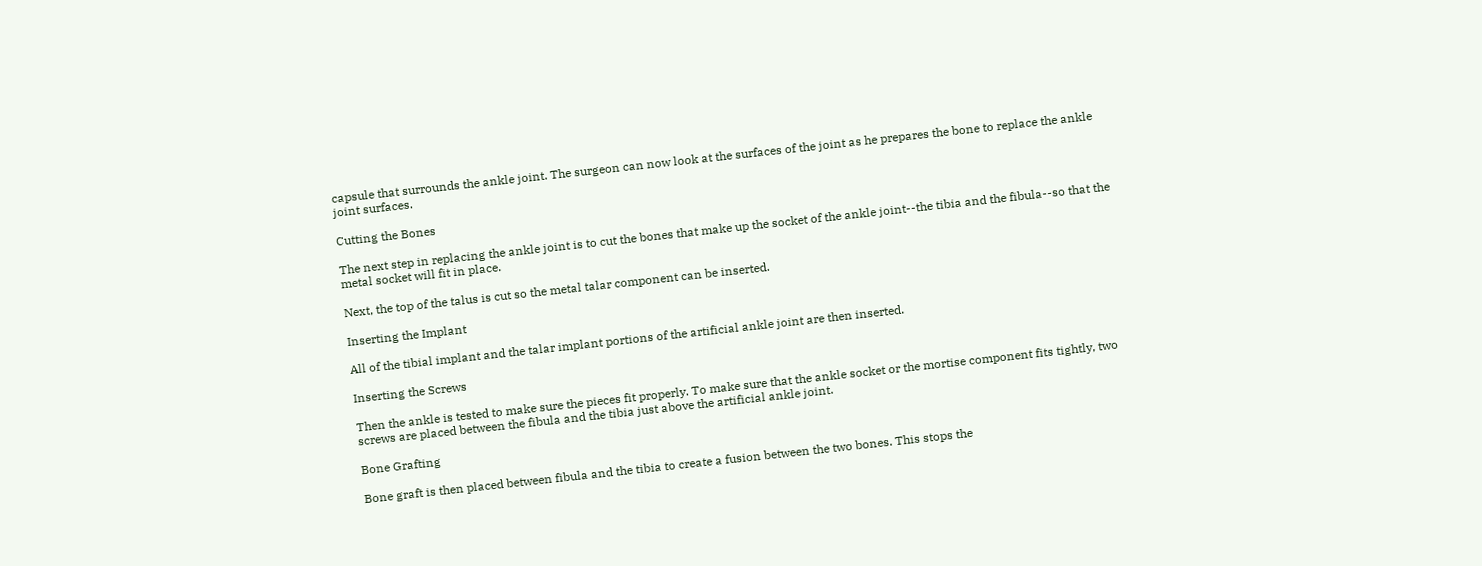capsule that surrounds the ankle joint. The surgeon can now look at the surfaces of the joint as he prepares the bone to replace the ankle joint surfaces.

Cutting the Bones

The next step in replacing the ankle joint is to cut the bones that make up the socket of the ankle joint--the tibia and the fibula--so that the metal socket will fit in place.

Next, the top of the talus is cut so the metal talar component can be inserted.

Inserting the Implant

All of the tibial implant and the talar implant portions of the artificial ankle joint are then inserted.

Inserting the Screws

Then the ankle is tested to make sure the pieces fit properly. To make sure that the ankle socket or the mortise component fits tightly, two screws are placed between the fibula and the tibia just above the artificial ankle joint.

Bone Grafting

Bone graft is then placed between fibula and the tibia to create a fusion between the two bones. This stops the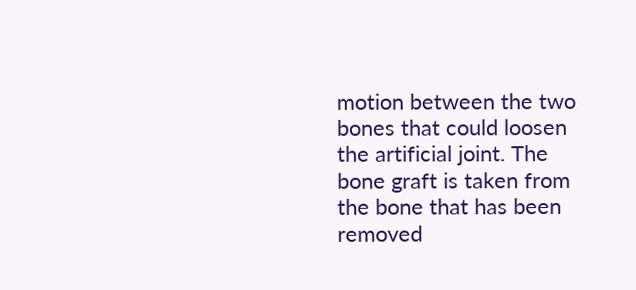motion between the two bones that could loosen the artificial joint. The bone graft is taken from the bone that has been removed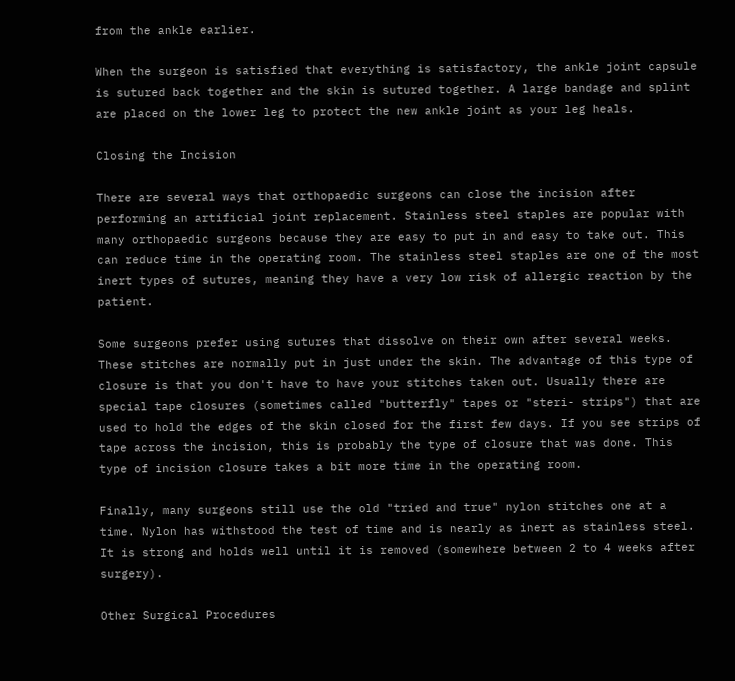from the ankle earlier.

When the surgeon is satisfied that everything is satisfactory, the ankle joint capsule is sutured back together and the skin is sutured together. A large bandage and splint are placed on the lower leg to protect the new ankle joint as your leg heals.

Closing the Incision

There are several ways that orthopaedic surgeons can close the incision after performing an artificial joint replacement. Stainless steel staples are popular with many orthopaedic surgeons because they are easy to put in and easy to take out. This can reduce time in the operating room. The stainless steel staples are one of the most inert types of sutures, meaning they have a very low risk of allergic reaction by the patient.

Some surgeons prefer using sutures that dissolve on their own after several weeks. These stitches are normally put in just under the skin. The advantage of this type of closure is that you don't have to have your stitches taken out. Usually there are special tape closures (sometimes called "butterfly" tapes or "steri- strips") that are used to hold the edges of the skin closed for the first few days. If you see strips of tape across the incision, this is probably the type of closure that was done. This type of incision closure takes a bit more time in the operating room.

Finally, many surgeons still use the old "tried and true" nylon stitches one at a time. Nylon has withstood the test of time and is nearly as inert as stainless steel. It is strong and holds well until it is removed (somewhere between 2 to 4 weeks after surgery).

Other Surgical Procedures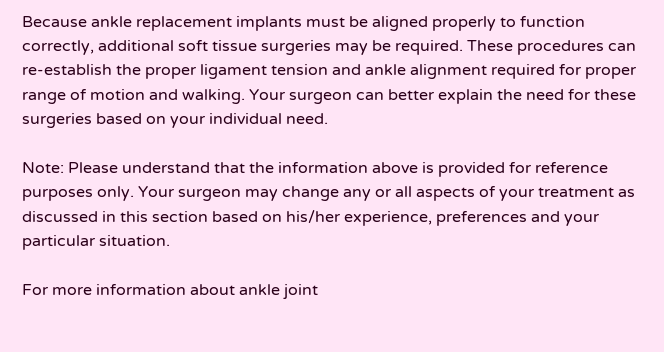Because ankle replacement implants must be aligned properly to function correctly, additional soft tissue surgeries may be required. These procedures can re-establish the proper ligament tension and ankle alignment required for proper range of motion and walking. Your surgeon can better explain the need for these surgeries based on your individual need.

Note: Please understand that the information above is provided for reference purposes only. Your surgeon may change any or all aspects of your treatment as discussed in this section based on his/her experience, preferences and your particular situation.

For more information about ankle joint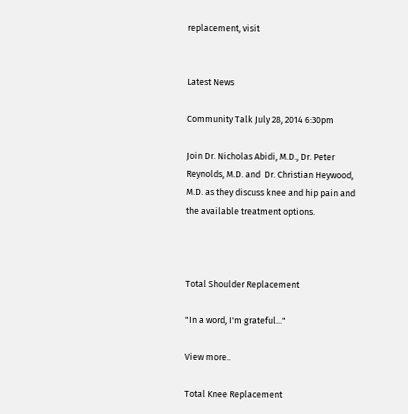replacement, visit


Latest News

Community Talk July 28, 2014 6:30pm

Join Dr. Nicholas Abidi, M.D., Dr. Peter Reynolds, M.D. and  Dr. Christian Heywood, M.D. as they discuss knee and hip pain and the available treatment options.



Total Shoulder Replacement

"In a word, I'm grateful..."

View more..

Total Knee Replacement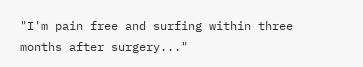"I'm pain free and surfing within three months after surgery..."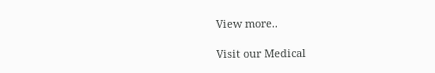View more..

Visit our Medical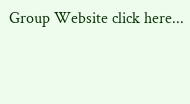Group Website click here...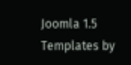Joomla 1.5 Templates by